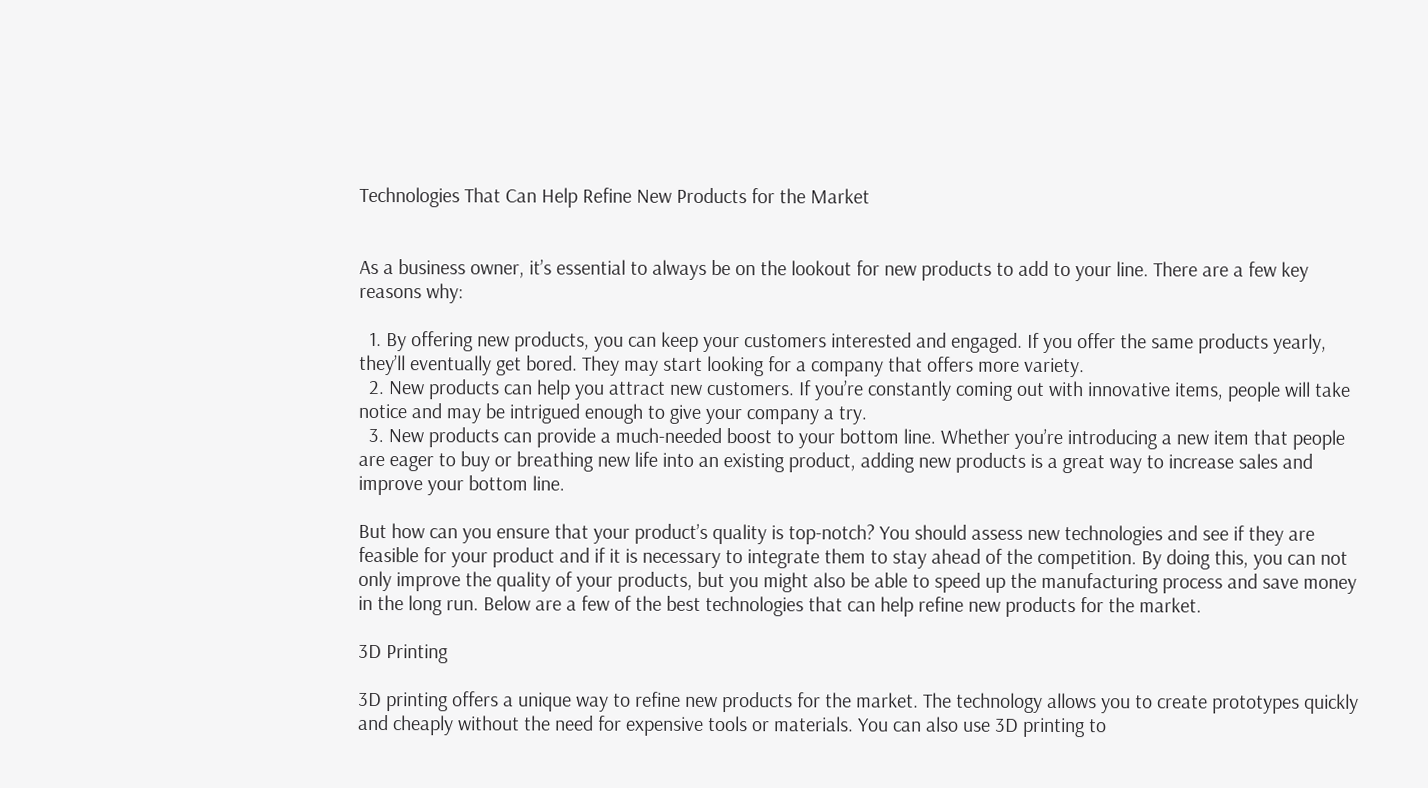Technologies That Can Help Refine New Products for the Market


As a business owner, it’s essential to always be on the lookout for new products to add to your line. There are a few key reasons why:

  1. By offering new products, you can keep your customers interested and engaged. If you offer the same products yearly, they’ll eventually get bored. They may start looking for a company that offers more variety.
  2. New products can help you attract new customers. If you’re constantly coming out with innovative items, people will take notice and may be intrigued enough to give your company a try.
  3. New products can provide a much-needed boost to your bottom line. Whether you’re introducing a new item that people are eager to buy or breathing new life into an existing product, adding new products is a great way to increase sales and improve your bottom line.

But how can you ensure that your product’s quality is top-notch? You should assess new technologies and see if they are feasible for your product and if it is necessary to integrate them to stay ahead of the competition. By doing this, you can not only improve the quality of your products, but you might also be able to speed up the manufacturing process and save money in the long run. Below are a few of the best technologies that can help refine new products for the market.

3D Printing

3D printing offers a unique way to refine new products for the market. The technology allows you to create prototypes quickly and cheaply without the need for expensive tools or materials. You can also use 3D printing to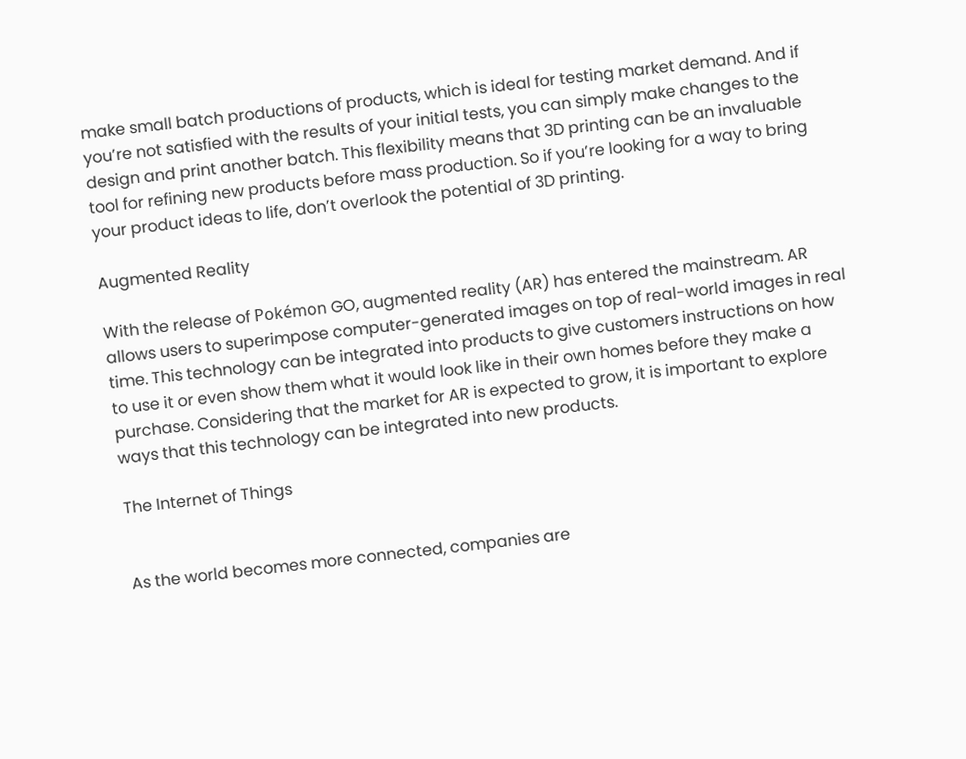make small batch productions of products, which is ideal for testing market demand. And if you’re not satisfied with the results of your initial tests, you can simply make changes to the design and print another batch. This flexibility means that 3D printing can be an invaluable tool for refining new products before mass production. So if you’re looking for a way to bring your product ideas to life, don’t overlook the potential of 3D printing.

Augmented Reality

With the release of Pokémon GO, augmented reality (AR) has entered the mainstream. AR allows users to superimpose computer-generated images on top of real-world images in real time. This technology can be integrated into products to give customers instructions on how to use it or even show them what it would look like in their own homes before they make a purchase. Considering that the market for AR is expected to grow, it is important to explore ways that this technology can be integrated into new products.

The Internet of Things


As the world becomes more connected, companies are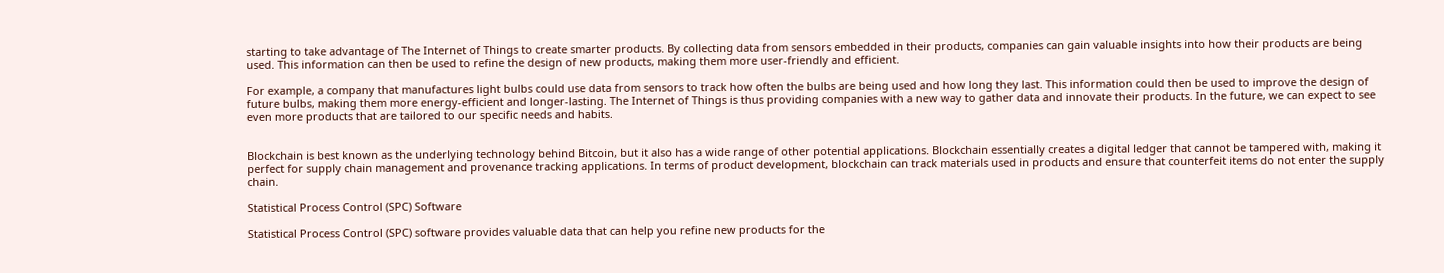starting to take advantage of The Internet of Things to create smarter products. By collecting data from sensors embedded in their products, companies can gain valuable insights into how their products are being used. This information can then be used to refine the design of new products, making them more user-friendly and efficient.

For example, a company that manufactures light bulbs could use data from sensors to track how often the bulbs are being used and how long they last. This information could then be used to improve the design of future bulbs, making them more energy-efficient and longer-lasting. The Internet of Things is thus providing companies with a new way to gather data and innovate their products. In the future, we can expect to see even more products that are tailored to our specific needs and habits.


Blockchain is best known as the underlying technology behind Bitcoin, but it also has a wide range of other potential applications. Blockchain essentially creates a digital ledger that cannot be tampered with, making it perfect for supply chain management and provenance tracking applications. In terms of product development, blockchain can track materials used in products and ensure that counterfeit items do not enter the supply chain.

Statistical Process Control (SPC) Software

Statistical Process Control (SPC) software provides valuable data that can help you refine new products for the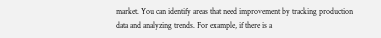market. You can identify areas that need improvement by tracking production data and analyzing trends. For example, if there is a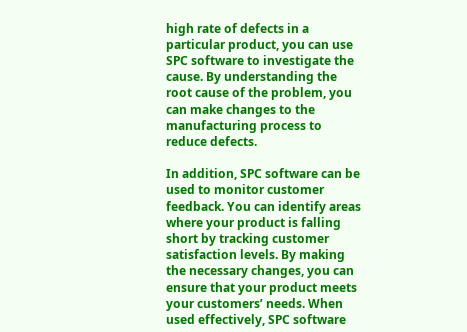high rate of defects in a particular product, you can use SPC software to investigate the cause. By understanding the root cause of the problem, you can make changes to the manufacturing process to reduce defects.

In addition, SPC software can be used to monitor customer feedback. You can identify areas where your product is falling short by tracking customer satisfaction levels. By making the necessary changes, you can ensure that your product meets your customers’ needs. When used effectively, SPC software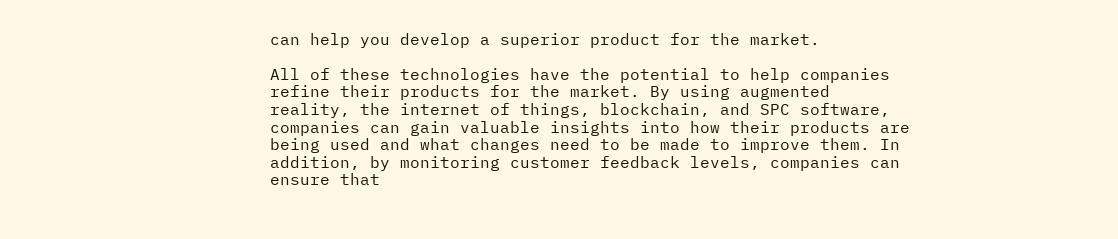can help you develop a superior product for the market.

All of these technologies have the potential to help companies refine their products for the market. By using augmented reality, the internet of things, blockchain, and SPC software, companies can gain valuable insights into how their products are being used and what changes need to be made to improve them. In addition, by monitoring customer feedback levels, companies can ensure that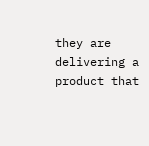they are delivering a product that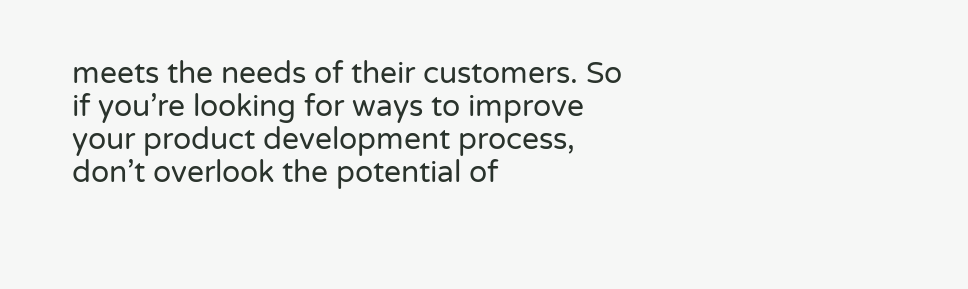meets the needs of their customers. So if you’re looking for ways to improve your product development process, don’t overlook the potential of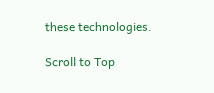these technologies.

Scroll to Top